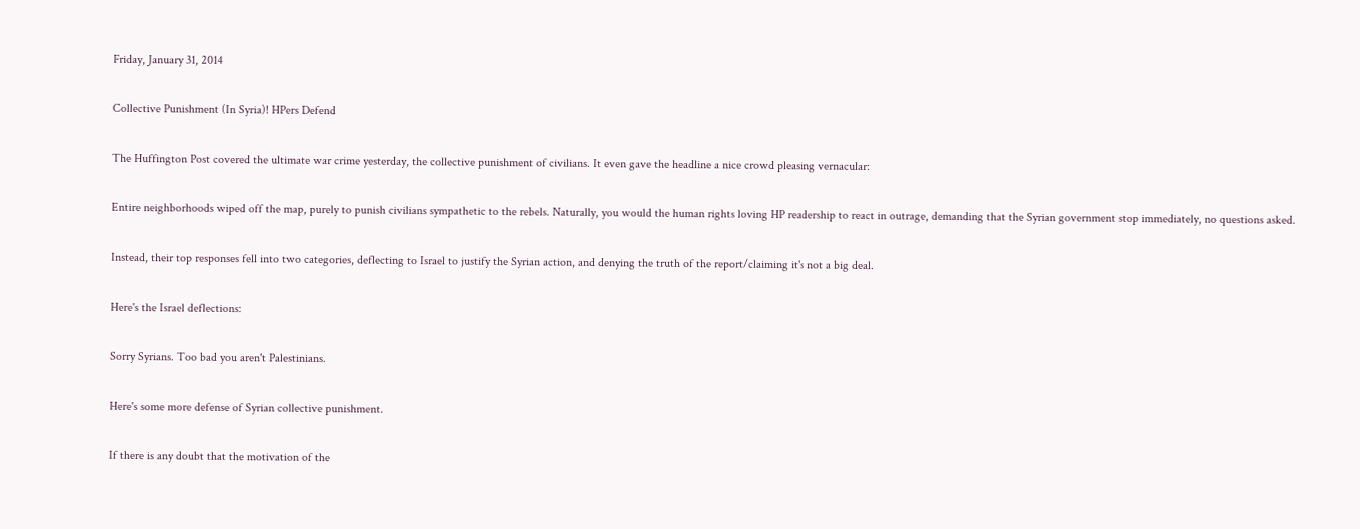Friday, January 31, 2014

Collective Punishment (In Syria)! HPers Defend

The Huffington Post covered the ultimate war crime yesterday, the collective punishment of civilians. It even gave the headline a nice crowd pleasing vernacular:

Entire neighborhoods wiped off the map, purely to punish civilians sympathetic to the rebels. Naturally, you would the human rights loving HP readership to react in outrage, demanding that the Syrian government stop immediately, no questions asked.

Instead, their top responses fell into two categories, deflecting to Israel to justify the Syrian action, and denying the truth of the report/claiming it's not a big deal.

Here's the Israel deflections:

Sorry Syrians. Too bad you aren't Palestinians.

Here's some more defense of Syrian collective punishment.

If there is any doubt that the motivation of the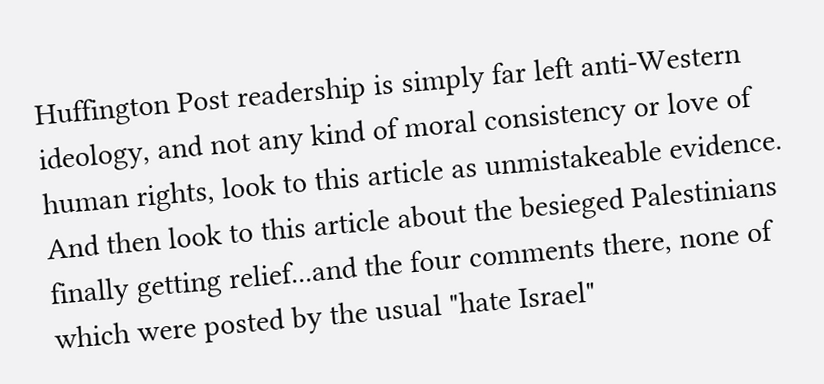Huffington Post readership is simply far left anti-Western ideology, and not any kind of moral consistency or love of human rights, look to this article as unmistakeable evidence. And then look to this article about the besieged Palestinians finally getting relief...and the four comments there, none of which were posted by the usual "hate Israel"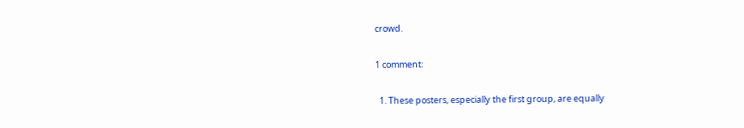crowd.

1 comment:

  1. These posters, especially the first group, are equally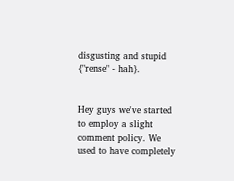disgusting and stupid {"rense" - hah}.


Hey guys we've started to employ a slight comment policy. We used to have completely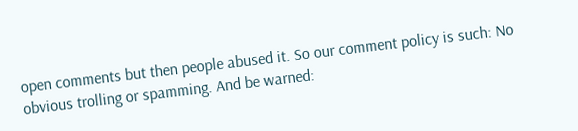open comments but then people abused it. So our comment policy is such: No obvious trolling or spamming. And be warned: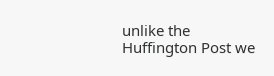unlike the Huffington Post we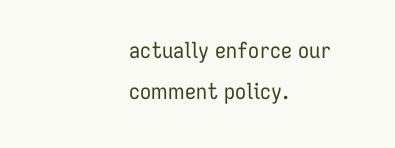actually enforce our comment policy.